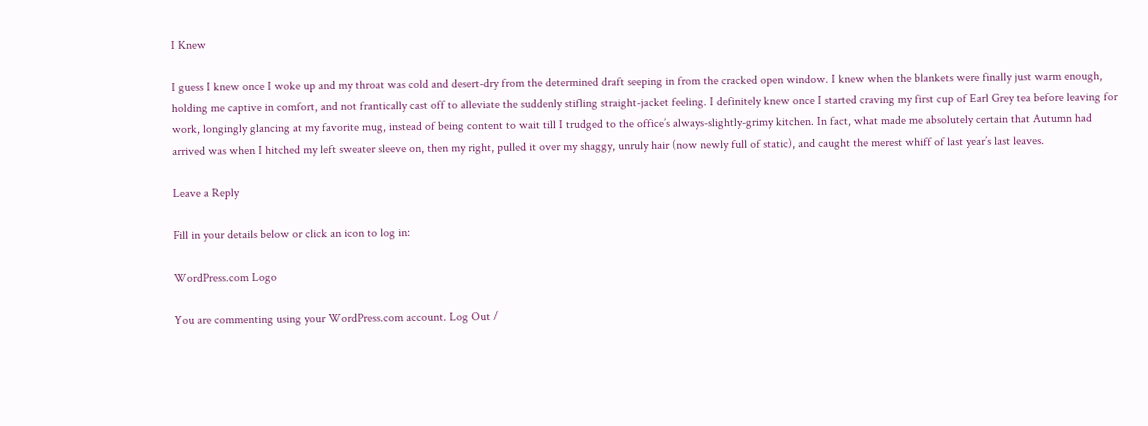I Knew

I guess I knew once I woke up and my throat was cold and desert-dry from the determined draft seeping in from the cracked open window. I knew when the blankets were finally just warm enough, holding me captive in comfort, and not frantically cast off to alleviate the suddenly stifling straight-jacket feeling. I definitely knew once I started craving my first cup of Earl Grey tea before leaving for work, longingly glancing at my favorite mug, instead of being content to wait till I trudged to the office’s always-slightly-grimy kitchen. In fact, what made me absolutely certain that Autumn had arrived was when I hitched my left sweater sleeve on, then my right, pulled it over my shaggy, unruly hair (now newly full of static), and caught the merest whiff of last year’s last leaves.

Leave a Reply

Fill in your details below or click an icon to log in:

WordPress.com Logo

You are commenting using your WordPress.com account. Log Out /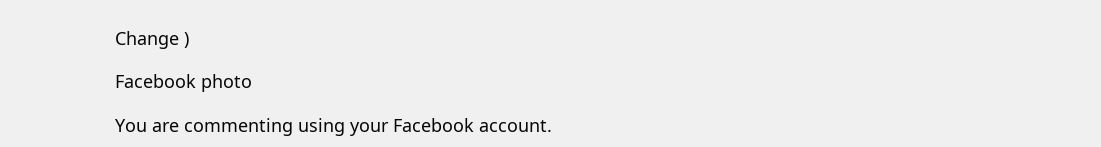Change )

Facebook photo

You are commenting using your Facebook account.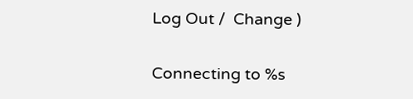Log Out /  Change )

Connecting to %s